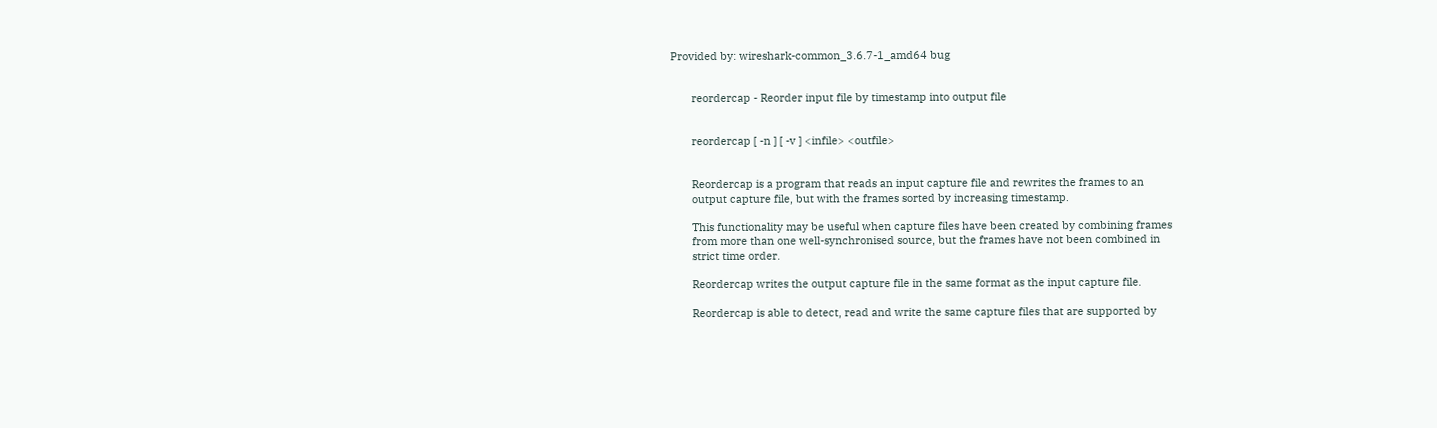Provided by: wireshark-common_3.6.7-1_amd64 bug


       reordercap - Reorder input file by timestamp into output file


       reordercap [ -n ] [ -v ] <infile> <outfile>


       Reordercap is a program that reads an input capture file and rewrites the frames to an
       output capture file, but with the frames sorted by increasing timestamp.

       This functionality may be useful when capture files have been created by combining frames
       from more than one well-synchronised source, but the frames have not been combined in
       strict time order.

       Reordercap writes the output capture file in the same format as the input capture file.

       Reordercap is able to detect, read and write the same capture files that are supported by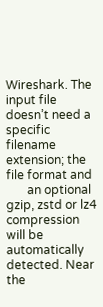Wireshark. The input file doesn’t need a specific filename extension; the file format and
       an optional gzip, zstd or lz4 compression will be automatically detected. Near the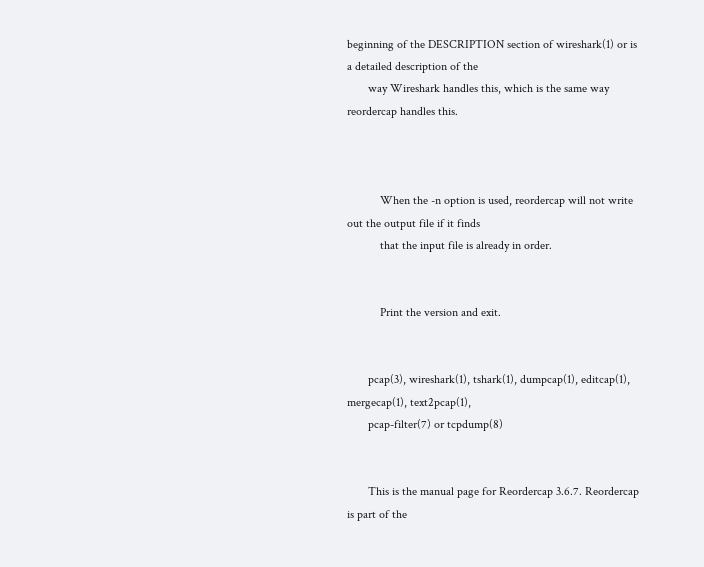beginning of the DESCRIPTION section of wireshark(1) or is a detailed description of the
       way Wireshark handles this, which is the same way reordercap handles this.



           When the -n option is used, reordercap will not write out the output file if it finds
           that the input file is already in order.


           Print the version and exit.


       pcap(3), wireshark(1), tshark(1), dumpcap(1), editcap(1), mergecap(1), text2pcap(1),
       pcap-filter(7) or tcpdump(8)


       This is the manual page for Reordercap 3.6.7. Reordercap is part of the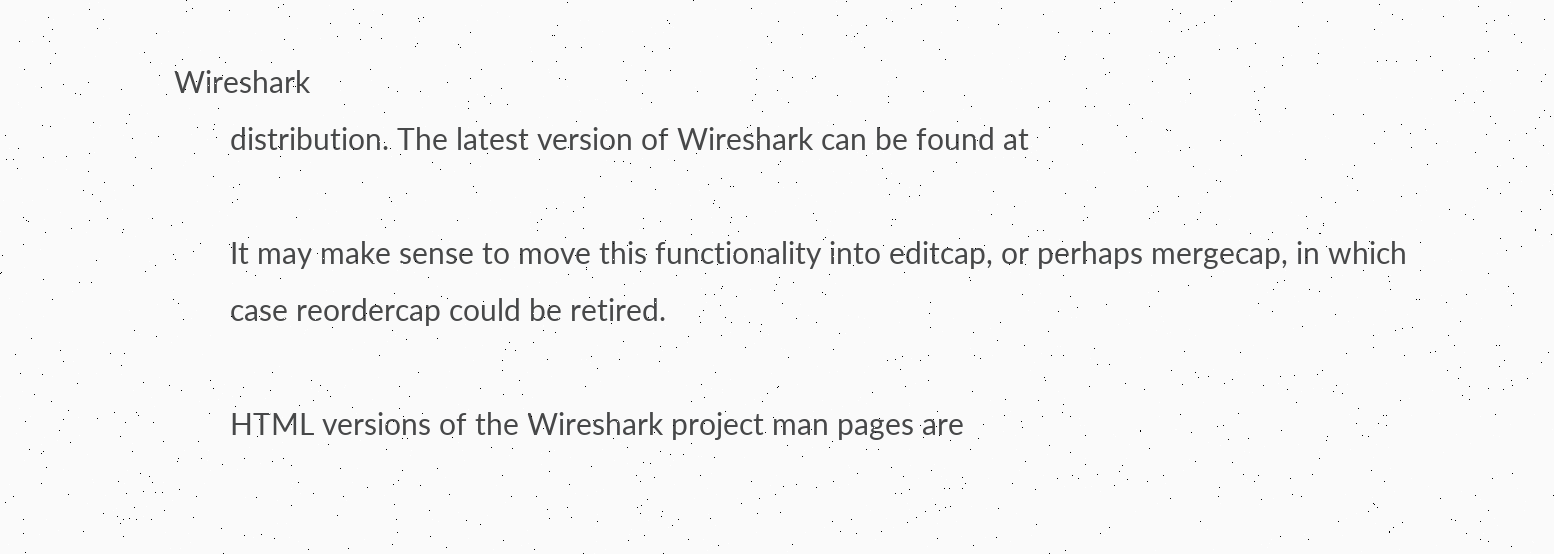Wireshark
       distribution. The latest version of Wireshark can be found at

       It may make sense to move this functionality into editcap, or perhaps mergecap, in which
       case reordercap could be retired.

       HTML versions of the Wireshark project man pages are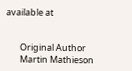available at


       Original Author
       Martin Mathieson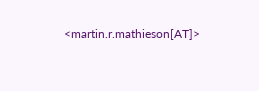<martin.r.mathieson[AT]>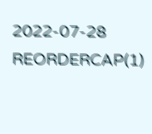2022-07-28                              REORDERCAP(1)